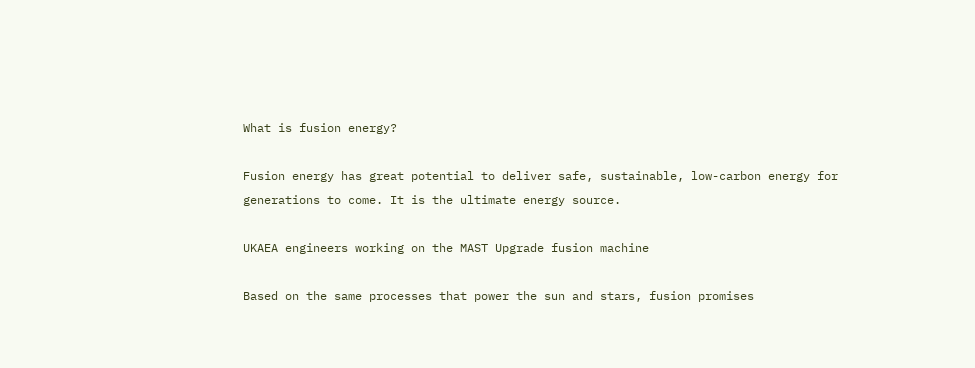What is fusion energy?

Fusion energy has great potential to deliver safe, sustainable, low-carbon energy for generations to come. It is the ultimate energy source.

UKAEA engineers working on the MAST Upgrade fusion machine

Based on the same processes that power the sun and stars, fusion promises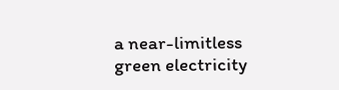a near-limitless green electricity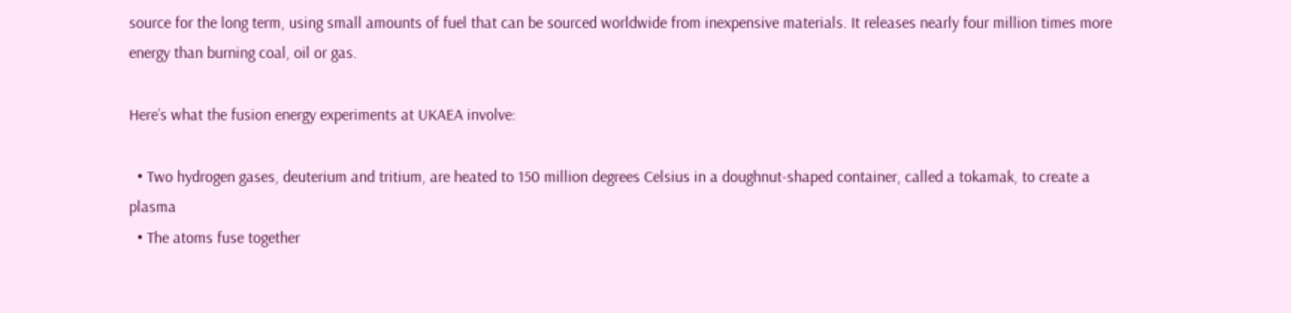source for the long term, using small amounts of fuel that can be sourced worldwide from inexpensive materials. It releases nearly four million times more energy than burning coal, oil or gas.

Here’s what the fusion energy experiments at UKAEA involve:

  • Two hydrogen gases, deuterium and tritium, are heated to 150 million degrees Celsius in a doughnut-shaped container, called a tokamak, to create a plasma
  • The atoms fuse together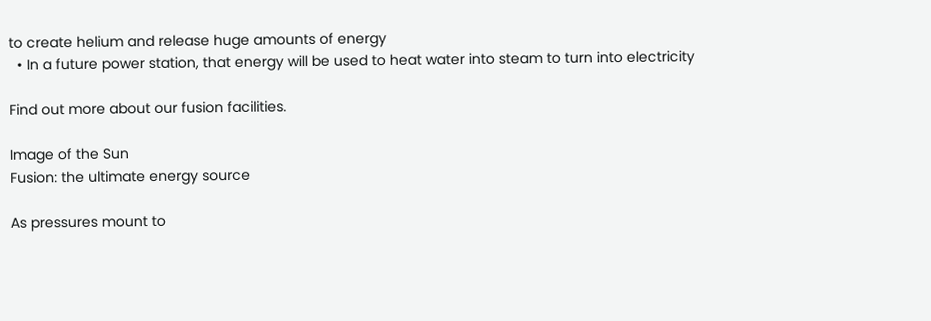to create helium and release huge amounts of energy
  • In a future power station, that energy will be used to heat water into steam to turn into electricity

Find out more about our fusion facilities.

Image of the Sun
Fusion: the ultimate energy source

As pressures mount to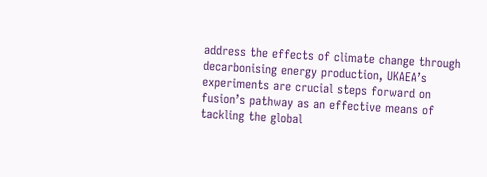address the effects of climate change through decarbonising energy production, UKAEA’s experiments are crucial steps forward on fusion’s pathway as an effective means of tackling the global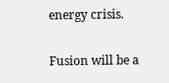energy crisis.

Fusion will be a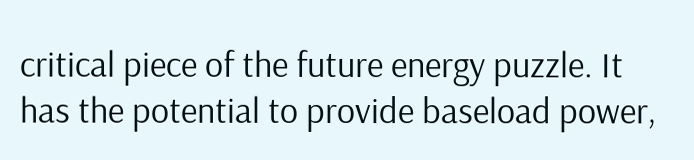critical piece of the future energy puzzle. It has the potential to provide baseload power,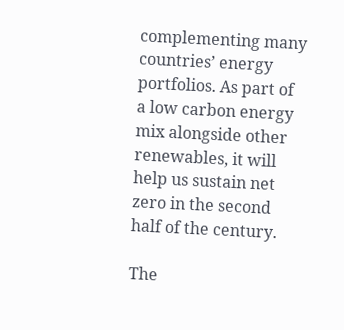complementing many countries’ energy portfolios. As part of a low carbon energy mix alongside other renewables, it will help us sustain net zero in the second half of the century.

The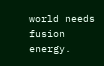world needs fusion energy.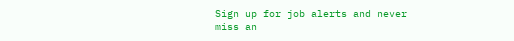Sign up for job alerts and never miss an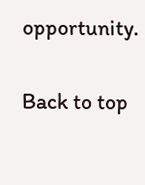opportunity.

Back to top